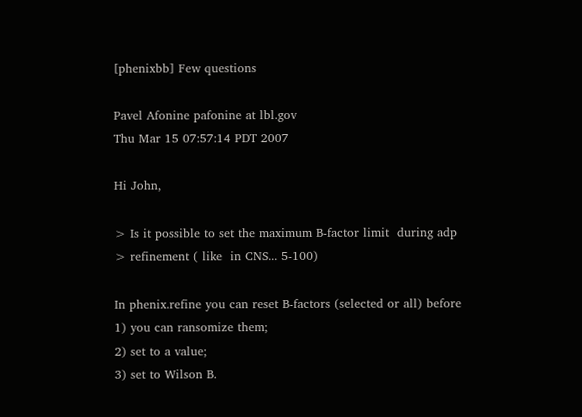[phenixbb] Few questions

Pavel Afonine pafonine at lbl.gov
Thu Mar 15 07:57:14 PDT 2007

Hi John,

> Is it possible to set the maximum B-factor limit  during adp
> refinement ( like  in CNS... 5-100)

In phenix.refine you can reset B-factors (selected or all) before
1) you can ransomize them;
2) set to a value;
3) set to Wilson B.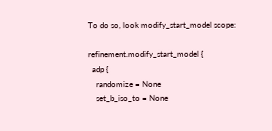To do so, look modify_start_model scope:

refinement.modify_start_model {
  adp {
    randomize = None
    set_b_iso_to = None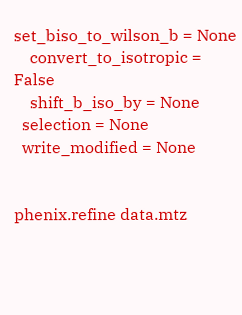set_biso_to_wilson_b = None
    convert_to_isotropic = False
    shift_b_iso_by = None
  selection = None
  write_modified = None


phenix.refine data.mtz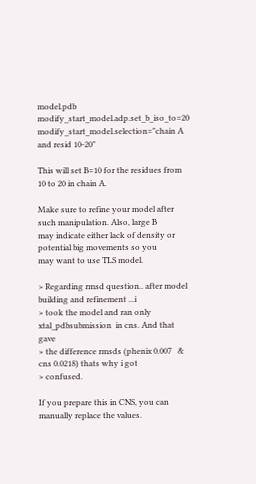model.pdb modify_start_model.adp.set_b_iso_to=20
modify_start_model.selection="chain A and resid 10-20"

This will set B=10 for the residues from 10 to 20 in chain A.

Make sure to refine your model after such manipulation. Also, large B
may indicate either lack of density or potential big movements so you
may want to use TLS model.

> Regarding rmsd question.. after model building and refinement ...i
> took the model and ran only xtal_pdbsubmission  in cns. And that gave
> the difference rmsds (phenix 0.007   & cns 0.0218) thats why i got
> confused.

If you prepare this in CNS, you can manually replace the values.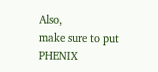Also,
make sure to put PHENIX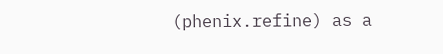(phenix.refine) as a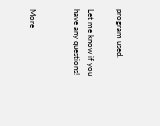program used.

Let me know if you have any questions!


More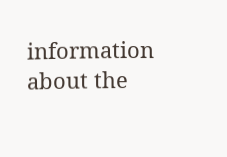information about the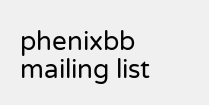phenixbb mailing list